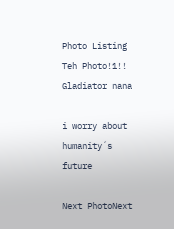Photo Listing Teh Photo!1!!
Gladiator nana

i worry about humanity´s future

Next PhotoNext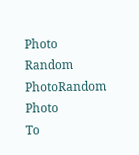Photo Random PhotoRandom Photo
To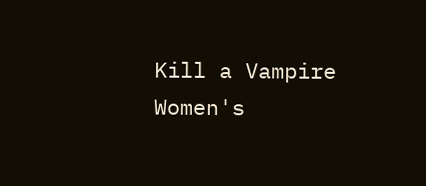Kill a Vampire Women's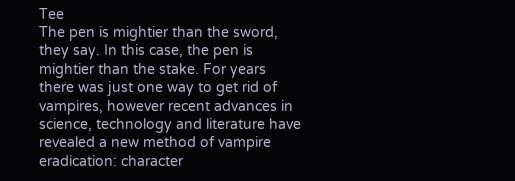Tee
The pen is mightier than the sword, they say. In this case, the pen is mightier than the stake. For years there was just one way to get rid of vampires, however recent advances in science, technology and literature have revealed a new method of vampire eradication: character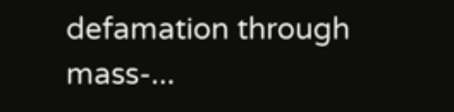defamation through mass-...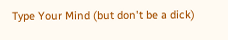Type Your Mind (but don't be a dick)